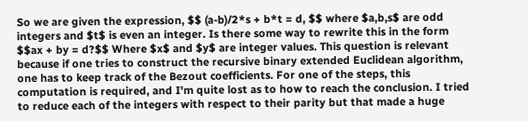So we are given the expression, $$ (a-b)/2*s + b*t = d, $$ where $a,b,s$ are odd integers and $t$ is even an integer. Is there some way to rewrite this in the form $$ax + by = d?$$ Where $x$ and $y$ are integer values. This question is relevant because if one tries to construct the recursive binary extended Euclidean algorithm, one has to keep track of the Bezout coefficients. For one of the steps, this computation is required, and I'm quite lost as to how to reach the conclusion. I tried to reduce each of the integers with respect to their parity but that made a huge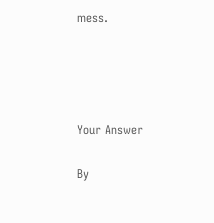mess.




Your Answer

By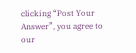clicking “Post Your Answer”, you agree to our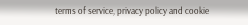terms of service, privacy policy and cookie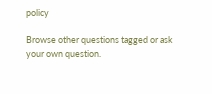policy

Browse other questions tagged or ask your own question.